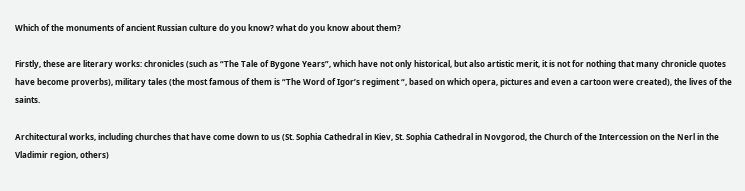Which of the monuments of ancient Russian culture do you know? what do you know about them?

Firstly, these are literary works: chronicles (such as “The Tale of Bygone Years”, which have not only historical, but also artistic merit, it is not for nothing that many chronicle quotes have become proverbs), military tales (the most famous of them is “The Word of Igor’s regiment “, based on which opera, pictures and even a cartoon were created), the lives of the saints.

Architectural works, including churches that have come down to us (St. Sophia Cathedral in Kiev, St. Sophia Cathedral in Novgorod, the Church of the Intercession on the Nerl in the Vladimir region, others)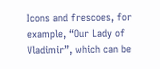Icons and frescoes, for example, “Our Lady of Vladimir”, which can be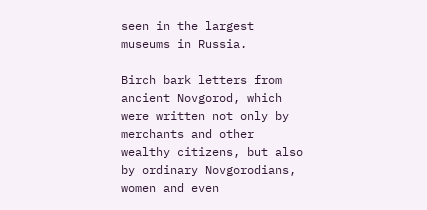seen in the largest museums in Russia.

Birch bark letters from ancient Novgorod, which were written not only by merchants and other wealthy citizens, but also by ordinary Novgorodians, women and even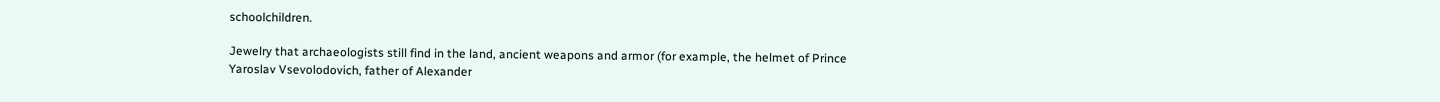schoolchildren.

Jewelry that archaeologists still find in the land, ancient weapons and armor (for example, the helmet of Prince Yaroslav Vsevolodovich, father of Alexander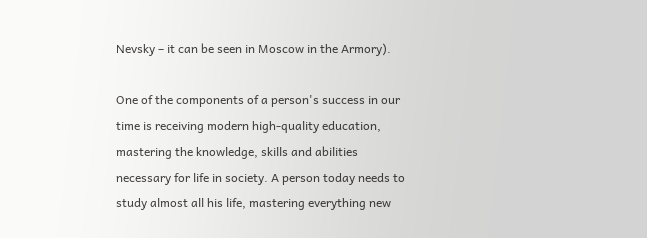Nevsky – it can be seen in Moscow in the Armory).

One of the components of a person's success in our time is receiving modern high-quality education, mastering the knowledge, skills and abilities necessary for life in society. A person today needs to study almost all his life, mastering everything new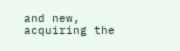and new, acquiring the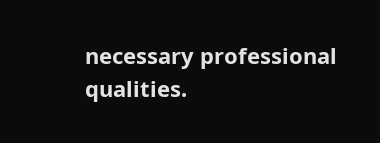necessary professional qualities.